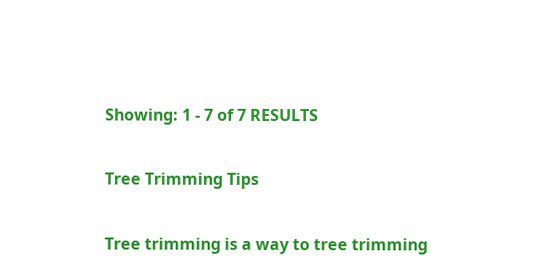Showing: 1 - 7 of 7 RESULTS

Tree Trimming Tips

Tree trimming is a way to tree trimming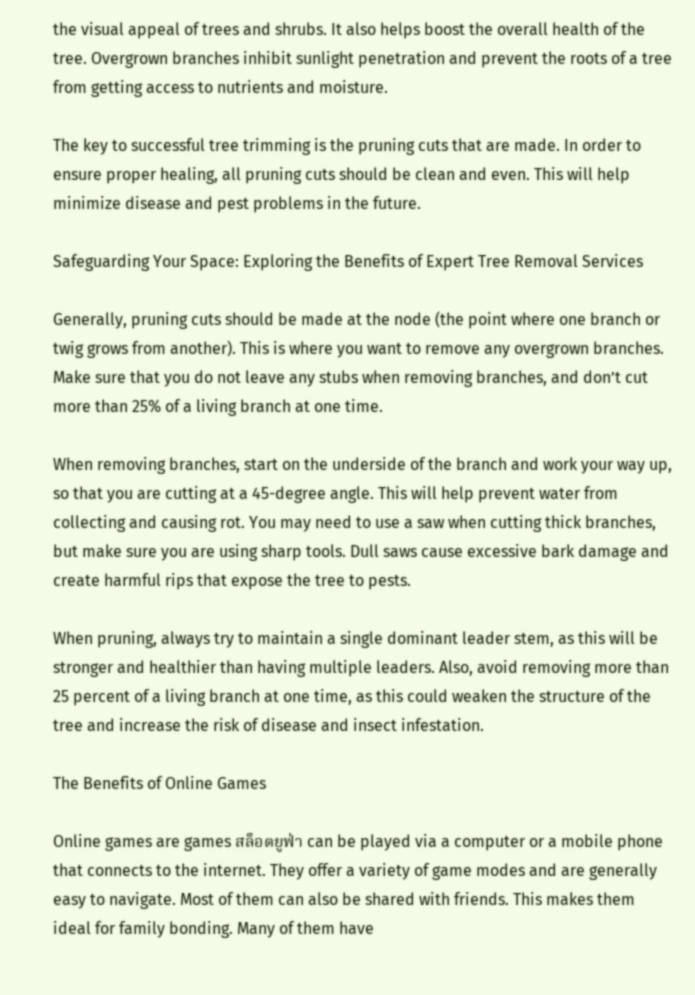the visual appeal of trees and shrubs. It also helps boost the overall health of the tree. Overgrown branches inhibit sunlight penetration and prevent the roots of a tree from getting access to nutrients and moisture.

The key to successful tree trimming is the pruning cuts that are made. In order to ensure proper healing, all pruning cuts should be clean and even. This will help minimize disease and pest problems in the future.

Safeguarding Your Space: Exploring the Benefits of Expert Tree Removal Services

Generally, pruning cuts should be made at the node (the point where one branch or twig grows from another). This is where you want to remove any overgrown branches. Make sure that you do not leave any stubs when removing branches, and don’t cut more than 25% of a living branch at one time.

When removing branches, start on the underside of the branch and work your way up, so that you are cutting at a 45-degree angle. This will help prevent water from collecting and causing rot. You may need to use a saw when cutting thick branches, but make sure you are using sharp tools. Dull saws cause excessive bark damage and create harmful rips that expose the tree to pests.

When pruning, always try to maintain a single dominant leader stem, as this will be stronger and healthier than having multiple leaders. Also, avoid removing more than 25 percent of a living branch at one time, as this could weaken the structure of the tree and increase the risk of disease and insect infestation.

The Benefits of Online Games

Online games are games สล็อตยูฟ่า can be played via a computer or a mobile phone that connects to the internet. They offer a variety of game modes and are generally easy to navigate. Most of them can also be shared with friends. This makes them ideal for family bonding. Many of them have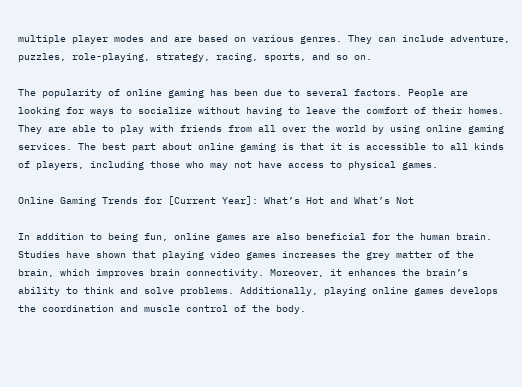multiple player modes and are based on various genres. They can include adventure, puzzles, role-playing, strategy, racing, sports, and so on.

The popularity of online gaming has been due to several factors. People are looking for ways to socialize without having to leave the comfort of their homes. They are able to play with friends from all over the world by using online gaming services. The best part about online gaming is that it is accessible to all kinds of players, including those who may not have access to physical games.

Online Gaming Trends for [Current Year]: What’s Hot and What’s Not

In addition to being fun, online games are also beneficial for the human brain. Studies have shown that playing video games increases the grey matter of the brain, which improves brain connectivity. Moreover, it enhances the brain’s ability to think and solve problems. Additionally, playing online games develops the coordination and muscle control of the body.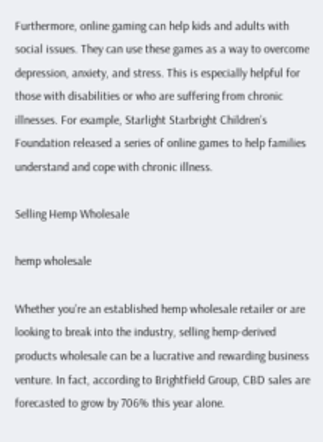Furthermore, online gaming can help kids and adults with social issues. They can use these games as a way to overcome depression, anxiety, and stress. This is especially helpful for those with disabilities or who are suffering from chronic illnesses. For example, Starlight Starbright Children’s Foundation released a series of online games to help families understand and cope with chronic illness.

Selling Hemp Wholesale

hemp wholesale

Whether you’re an established hemp wholesale retailer or are looking to break into the industry, selling hemp-derived products wholesale can be a lucrative and rewarding business venture. In fact, according to Brightfield Group, CBD sales are forecasted to grow by 706% this year alone.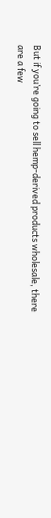But if you’re going to sell hemp-derived products wholesale, there are a few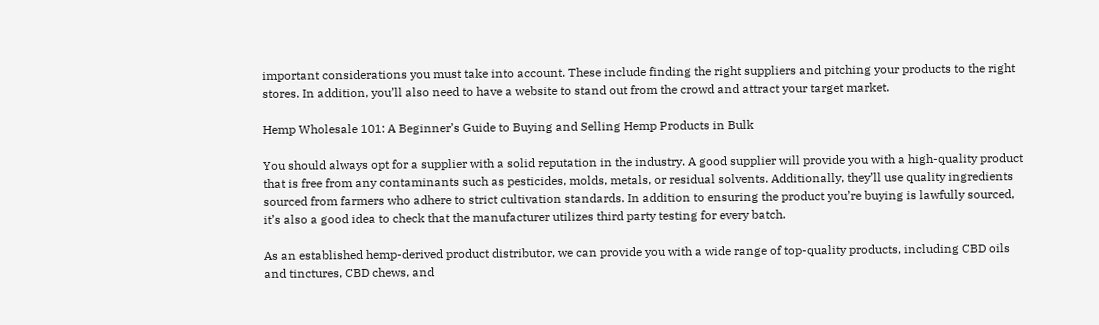important considerations you must take into account. These include finding the right suppliers and pitching your products to the right stores. In addition, you’ll also need to have a website to stand out from the crowd and attract your target market.

Hemp Wholesale 101: A Beginner’s Guide to Buying and Selling Hemp Products in Bulk

You should always opt for a supplier with a solid reputation in the industry. A good supplier will provide you with a high-quality product that is free from any contaminants such as pesticides, molds, metals, or residual solvents. Additionally, they’ll use quality ingredients sourced from farmers who adhere to strict cultivation standards. In addition to ensuring the product you’re buying is lawfully sourced, it’s also a good idea to check that the manufacturer utilizes third party testing for every batch.

As an established hemp-derived product distributor, we can provide you with a wide range of top-quality products, including CBD oils and tinctures, CBD chews, and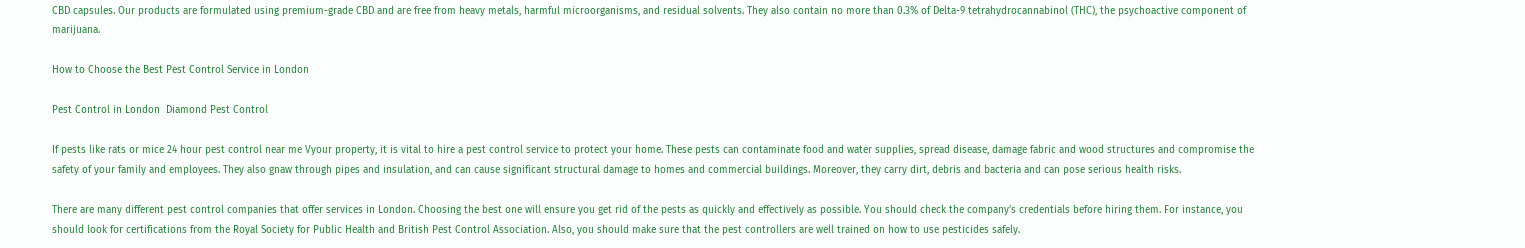CBD capsules. Our products are formulated using premium-grade CBD and are free from heavy metals, harmful microorganisms, and residual solvents. They also contain no more than 0.3% of Delta-9 tetrahydrocannabinol (THC), the psychoactive component of marijuana.

How to Choose the Best Pest Control Service in London

Pest Control in London  Diamond Pest Control

If pests like rats or mice 24 hour pest control near me Vyour property, it is vital to hire a pest control service to protect your home. These pests can contaminate food and water supplies, spread disease, damage fabric and wood structures and compromise the safety of your family and employees. They also gnaw through pipes and insulation, and can cause significant structural damage to homes and commercial buildings. Moreover, they carry dirt, debris and bacteria and can pose serious health risks.

There are many different pest control companies that offer services in London. Choosing the best one will ensure you get rid of the pests as quickly and effectively as possible. You should check the company’s credentials before hiring them. For instance, you should look for certifications from the Royal Society for Public Health and British Pest Control Association. Also, you should make sure that the pest controllers are well trained on how to use pesticides safely.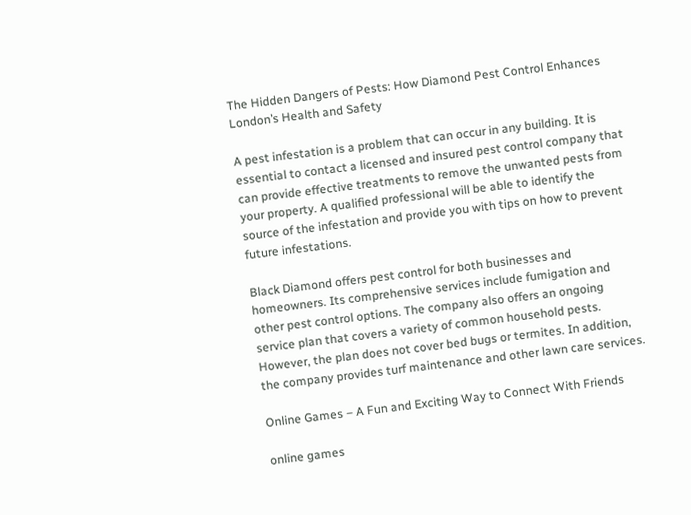The Hidden Dangers of Pests: How Diamond Pest Control Enhances London’s Health and Safety

A pest infestation is a problem that can occur in any building. It is essential to contact a licensed and insured pest control company that can provide effective treatments to remove the unwanted pests from your property. A qualified professional will be able to identify the source of the infestation and provide you with tips on how to prevent future infestations.

Black Diamond offers pest control for both businesses and homeowners. Its comprehensive services include fumigation and other pest control options. The company also offers an ongoing service plan that covers a variety of common household pests. However, the plan does not cover bed bugs or termites. In addition, the company provides turf maintenance and other lawn care services.

Online Games – A Fun and Exciting Way to Connect With Friends

online games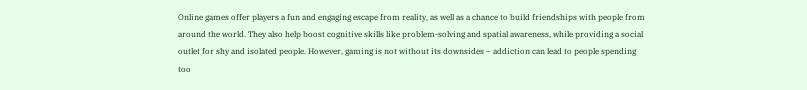Online games offer players a fun and engaging escape from reality, as well as a chance to build friendships with people from around the world. They also help boost cognitive skills like problem-solving and spatial awareness, while providing a social outlet for shy and isolated people. However, gaming is not without its downsides – addiction can lead to people spending too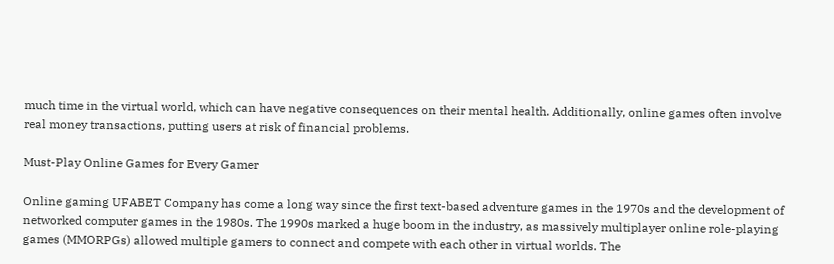much time in the virtual world, which can have negative consequences on their mental health. Additionally, online games often involve real money transactions, putting users at risk of financial problems.

Must-Play Online Games for Every Gamer

Online gaming UFABET Company has come a long way since the first text-based adventure games in the 1970s and the development of networked computer games in the 1980s. The 1990s marked a huge boom in the industry, as massively multiplayer online role-playing games (MMORPGs) allowed multiple gamers to connect and compete with each other in virtual worlds. The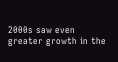2000s saw even greater growth in the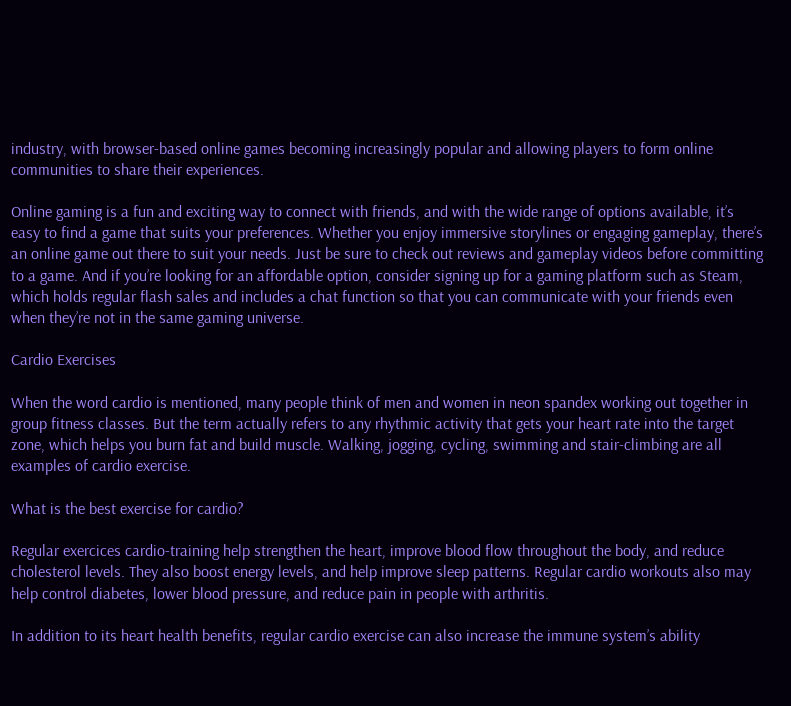industry, with browser-based online games becoming increasingly popular and allowing players to form online communities to share their experiences.

Online gaming is a fun and exciting way to connect with friends, and with the wide range of options available, it’s easy to find a game that suits your preferences. Whether you enjoy immersive storylines or engaging gameplay, there’s an online game out there to suit your needs. Just be sure to check out reviews and gameplay videos before committing to a game. And if you’re looking for an affordable option, consider signing up for a gaming platform such as Steam, which holds regular flash sales and includes a chat function so that you can communicate with your friends even when they’re not in the same gaming universe.

Cardio Exercises

When the word cardio is mentioned, many people think of men and women in neon spandex working out together in group fitness classes. But the term actually refers to any rhythmic activity that gets your heart rate into the target zone, which helps you burn fat and build muscle. Walking, jogging, cycling, swimming and stair-climbing are all examples of cardio exercise.

What is the best exercise for cardio?

Regular exercices cardio-training help strengthen the heart, improve blood flow throughout the body, and reduce cholesterol levels. They also boost energy levels, and help improve sleep patterns. Regular cardio workouts also may help control diabetes, lower blood pressure, and reduce pain in people with arthritis.

In addition to its heart health benefits, regular cardio exercise can also increase the immune system’s ability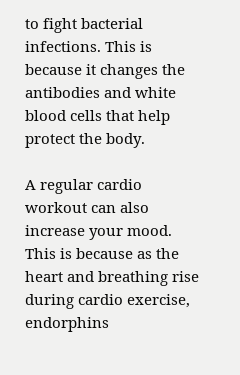to fight bacterial infections. This is because it changes the antibodies and white blood cells that help protect the body.

A regular cardio workout can also increase your mood. This is because as the heart and breathing rise during cardio exercise, endorphins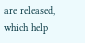are released, which help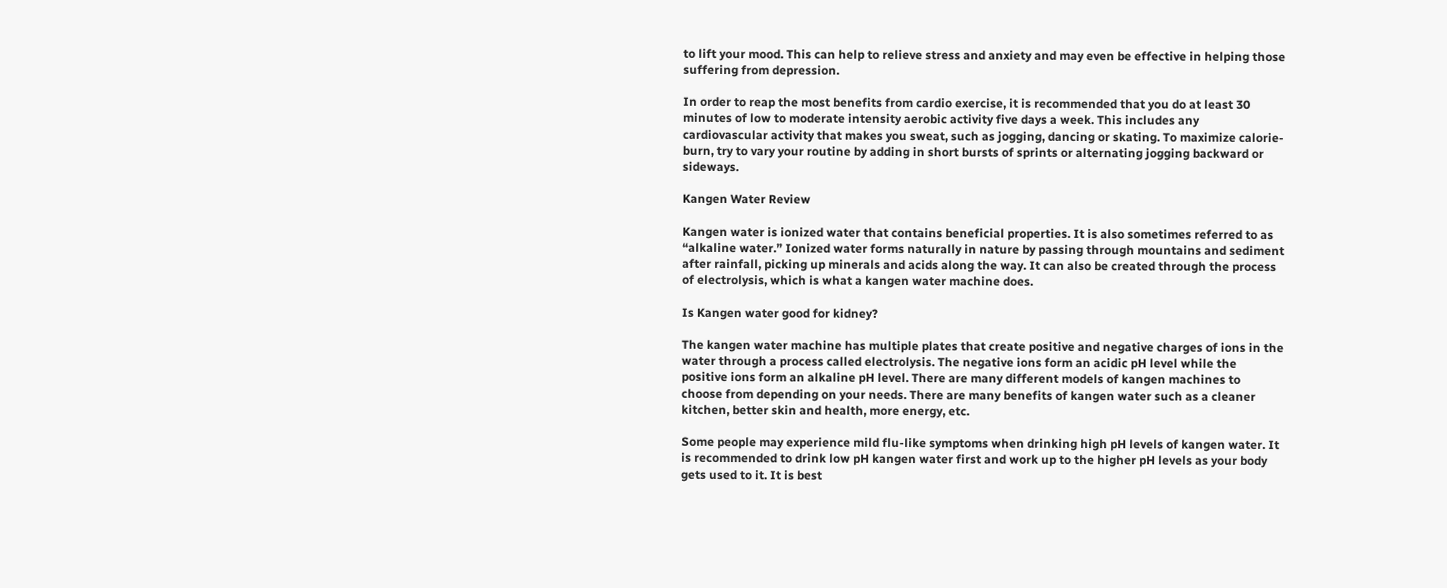to lift your mood. This can help to relieve stress and anxiety and may even be effective in helping those suffering from depression.

In order to reap the most benefits from cardio exercise, it is recommended that you do at least 30 minutes of low to moderate intensity aerobic activity five days a week. This includes any cardiovascular activity that makes you sweat, such as jogging, dancing or skating. To maximize calorie-burn, try to vary your routine by adding in short bursts of sprints or alternating jogging backward or sideways.

Kangen Water Review

Kangen water is ionized water that contains beneficial properties. It is also sometimes referred to as “alkaline water.” Ionized water forms naturally in nature by passing through mountains and sediment after rainfall, picking up minerals and acids along the way. It can also be created through the process of electrolysis, which is what a kangen water machine does.

Is Kangen water good for kidney?

The kangen water machine has multiple plates that create positive and negative charges of ions in the water through a process called electrolysis. The negative ions form an acidic pH level while the positive ions form an alkaline pH level. There are many different models of kangen machines to choose from depending on your needs. There are many benefits of kangen water such as a cleaner kitchen, better skin and health, more energy, etc.

Some people may experience mild flu-like symptoms when drinking high pH levels of kangen water. It is recommended to drink low pH kangen water first and work up to the higher pH levels as your body gets used to it. It is best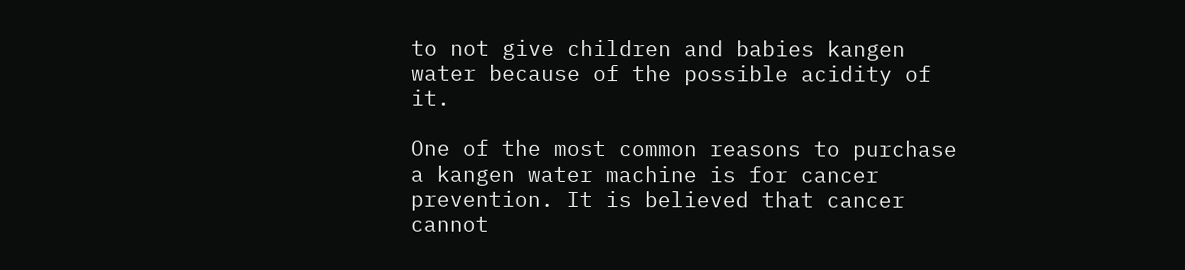to not give children and babies kangen water because of the possible acidity of it.

One of the most common reasons to purchase a kangen water machine is for cancer prevention. It is believed that cancer cannot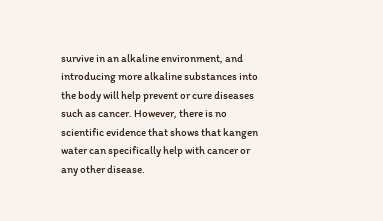survive in an alkaline environment, and introducing more alkaline substances into the body will help prevent or cure diseases such as cancer. However, there is no scientific evidence that shows that kangen water can specifically help with cancer or any other disease.